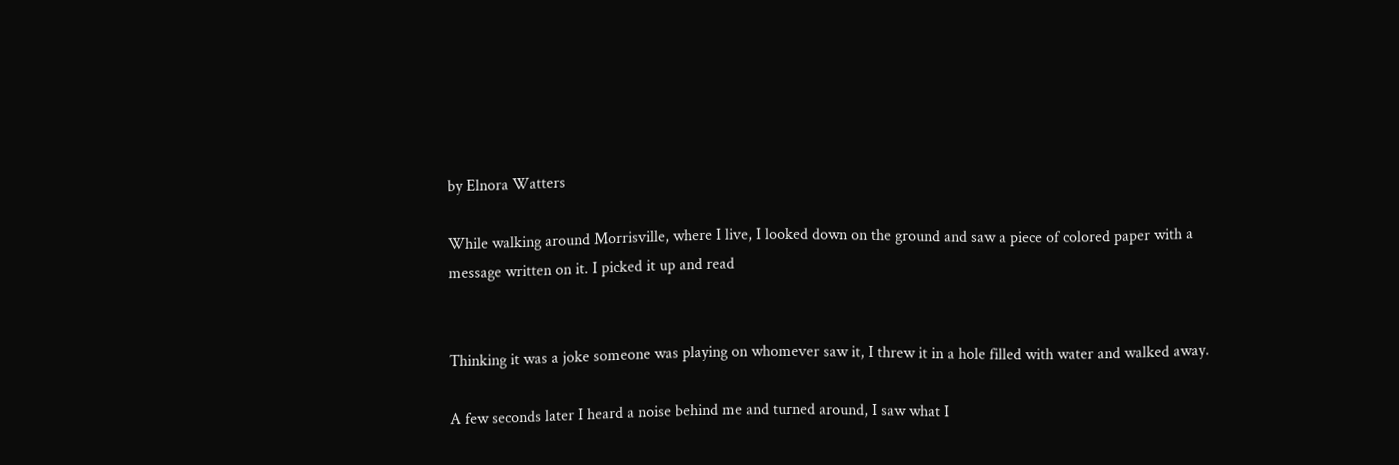by Elnora Watters

While walking around Morrisville, where I live, I looked down on the ground and saw a piece of colored paper with a message written on it. I picked it up and read


Thinking it was a joke someone was playing on whomever saw it, I threw it in a hole filled with water and walked away.

A few seconds later I heard a noise behind me and turned around, I saw what I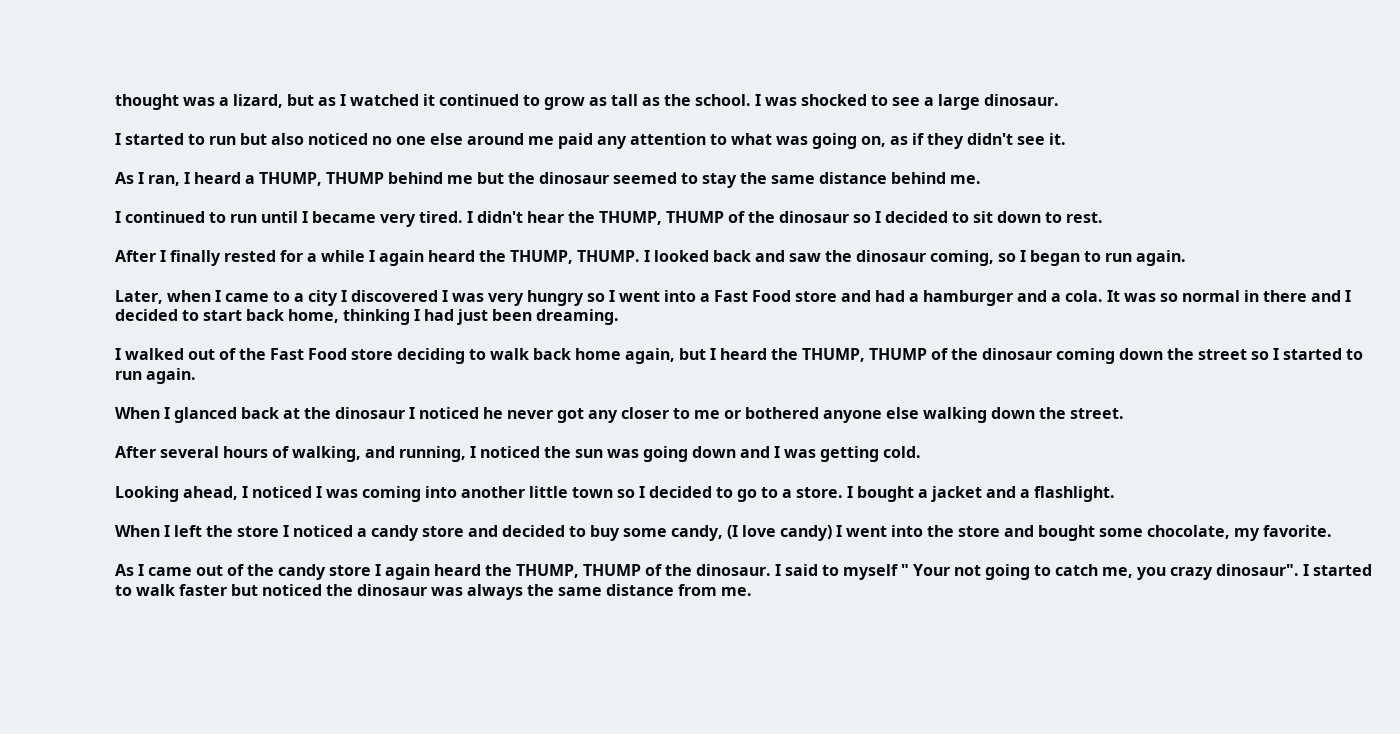thought was a lizard, but as I watched it continued to grow as tall as the school. I was shocked to see a large dinosaur.

I started to run but also noticed no one else around me paid any attention to what was going on, as if they didn't see it.

As I ran, I heard a THUMP, THUMP behind me but the dinosaur seemed to stay the same distance behind me.

I continued to run until I became very tired. I didn't hear the THUMP, THUMP of the dinosaur so I decided to sit down to rest.

After I finally rested for a while I again heard the THUMP, THUMP. I looked back and saw the dinosaur coming, so I began to run again.

Later, when I came to a city I discovered I was very hungry so I went into a Fast Food store and had a hamburger and a cola. It was so normal in there and I decided to start back home, thinking I had just been dreaming.

I walked out of the Fast Food store deciding to walk back home again, but I heard the THUMP, THUMP of the dinosaur coming down the street so I started to run again.

When I glanced back at the dinosaur I noticed he never got any closer to me or bothered anyone else walking down the street.

After several hours of walking, and running, I noticed the sun was going down and I was getting cold.

Looking ahead, I noticed I was coming into another little town so I decided to go to a store. I bought a jacket and a flashlight.

When I left the store I noticed a candy store and decided to buy some candy, (I love candy) I went into the store and bought some chocolate, my favorite.

As I came out of the candy store I again heard the THUMP, THUMP of the dinosaur. I said to myself " Your not going to catch me, you crazy dinosaur". I started to walk faster but noticed the dinosaur was always the same distance from me.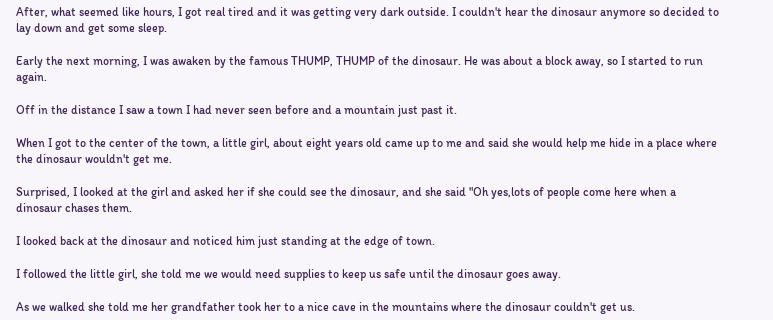After, what seemed like hours, I got real tired and it was getting very dark outside. I couldn't hear the dinosaur anymore so decided to lay down and get some sleep.

Early the next morning, I was awaken by the famous THUMP, THUMP of the dinosaur. He was about a block away, so I started to run again.

Off in the distance I saw a town I had never seen before and a mountain just past it.

When I got to the center of the town, a little girl, about eight years old came up to me and said she would help me hide in a place where the dinosaur wouldn't get me.

Surprised, I looked at the girl and asked her if she could see the dinosaur, and she said "Oh yes,lots of people come here when a dinosaur chases them.

I looked back at the dinosaur and noticed him just standing at the edge of town.

I followed the little girl, she told me we would need supplies to keep us safe until the dinosaur goes away.

As we walked she told me her grandfather took her to a nice cave in the mountains where the dinosaur couldn't get us.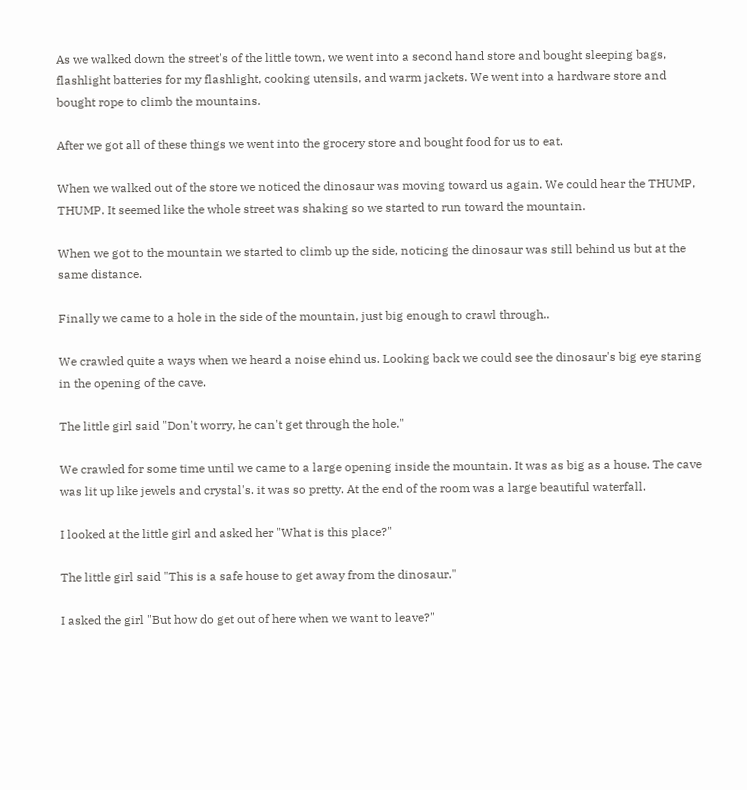As we walked down the street's of the little town, we went into a second hand store and bought sleeping bags, flashlight batteries for my flashlight, cooking utensils, and warm jackets. We went into a hardware store and bought rope to climb the mountains.

After we got all of these things we went into the grocery store and bought food for us to eat.

When we walked out of the store we noticed the dinosaur was moving toward us again. We could hear the THUMP, THUMP. It seemed like the whole street was shaking so we started to run toward the mountain.

When we got to the mountain we started to climb up the side, noticing the dinosaur was still behind us but at the same distance.

Finally we came to a hole in the side of the mountain, just big enough to crawl through..

We crawled quite a ways when we heard a noise ehind us. Looking back we could see the dinosaur's big eye staring in the opening of the cave.

The little girl said "Don't worry, he can't get through the hole."

We crawled for some time until we came to a large opening inside the mountain. It was as big as a house. The cave was lit up like jewels and crystal's. it was so pretty. At the end of the room was a large beautiful waterfall.

I looked at the little girl and asked her "What is this place?"

The little girl said "This is a safe house to get away from the dinosaur."

I asked the girl "But how do get out of here when we want to leave?"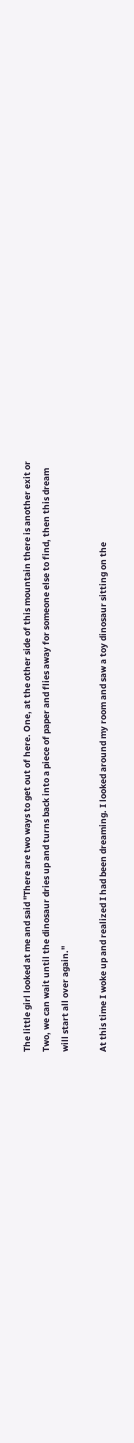The little girl looked at me and said "There are two ways to get out of here. One, at the other side of this mountain there is another exit or Two, we can wait until the dinosaur dries up and turns back into a piece of paper and flies away for someone else to find, then this dream will start all over again."

At this time I woke up and realized I had been dreaming. I looked around my room and saw a toy dinosaur sitting on the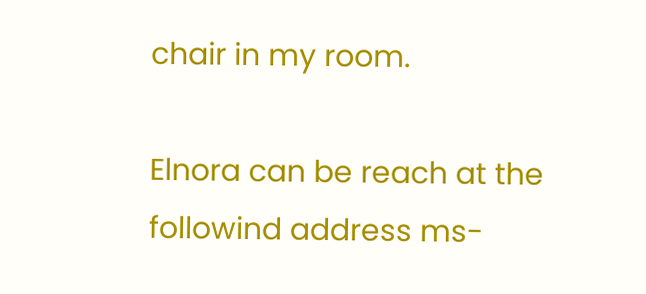chair in my room.

Elnora can be reach at the followind address ms-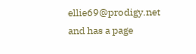ellie69@prodigy.net and has a page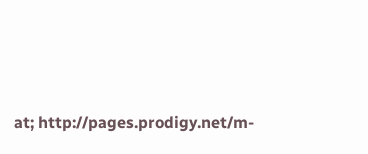at; http://pages.prodigy.net/m-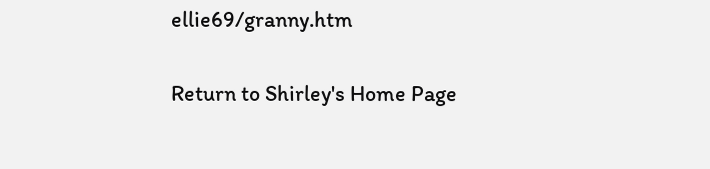ellie69/granny.htm

Return to Shirley's Home Page